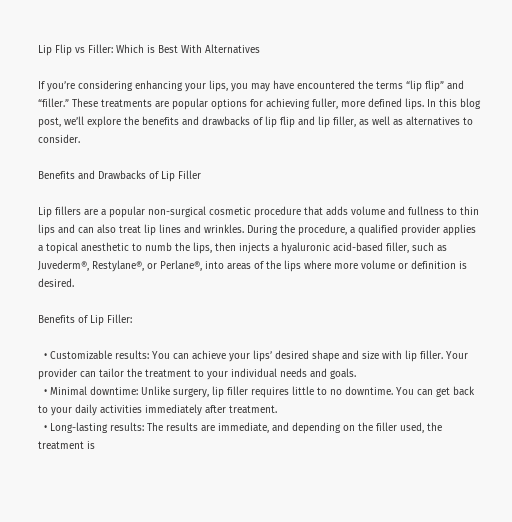Lip Flip vs Filler: Which is Best With Alternatives

If you’re considering enhancing your lips, you may have encountered the terms “lip flip” and “filler.” These treatments are popular options for achieving fuller, more defined lips. In this blog post, we’ll explore the benefits and drawbacks of lip flip and lip filler, as well as alternatives to consider.

Benefits and Drawbacks of Lip Filler

Lip fillers are a popular non-surgical cosmetic procedure that adds volume and fullness to thin lips and can also treat lip lines and wrinkles. During the procedure, a qualified provider applies a topical anesthetic to numb the lips, then injects a hyaluronic acid-based filler, such as Juvederm®, Restylane®, or Perlane®, into areas of the lips where more volume or definition is desired.

Benefits of Lip Filler:

  • Customizable results: You can achieve your lips’ desired shape and size with lip filler. Your provider can tailor the treatment to your individual needs and goals.
  • Minimal downtime: Unlike surgery, lip filler requires little to no downtime. You can get back to your daily activities immediately after treatment.
  • Long-lasting results: The results are immediate, and depending on the filler used, the treatment is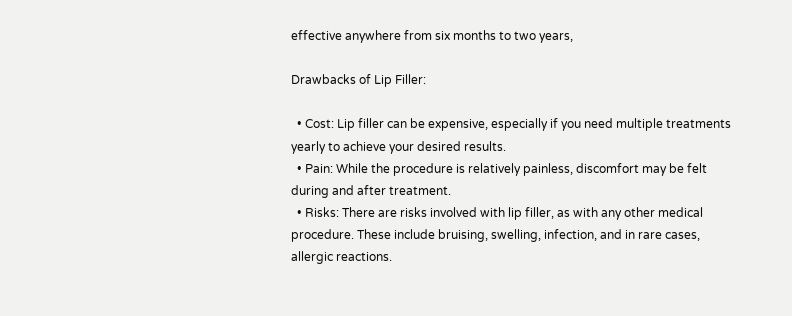effective anywhere from six months to two years,

Drawbacks of Lip Filler:

  • Cost: Lip filler can be expensive, especially if you need multiple treatments yearly to achieve your desired results.
  • Pain: While the procedure is relatively painless, discomfort may be felt during and after treatment.
  • Risks: There are risks involved with lip filler, as with any other medical procedure. These include bruising, swelling, infection, and in rare cases, allergic reactions.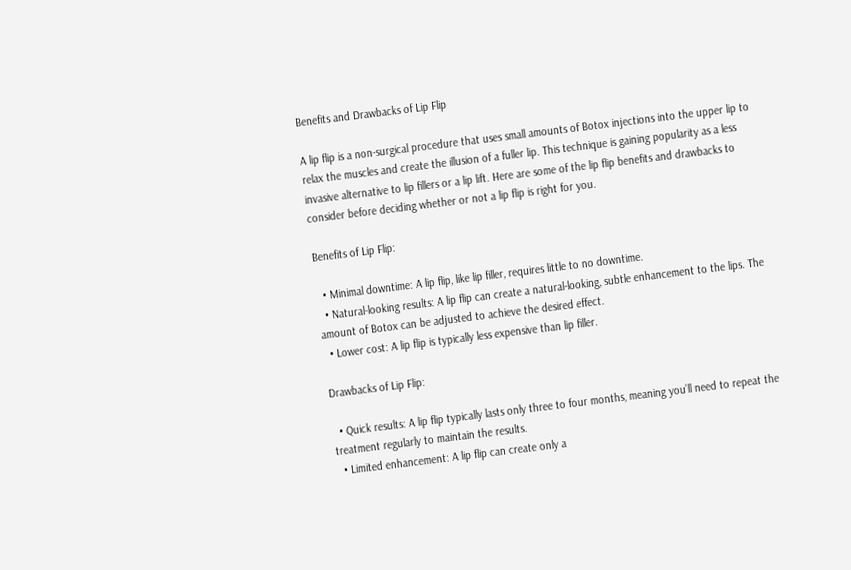Benefits and Drawbacks of Lip Flip

A lip flip is a non-surgical procedure that uses small amounts of Botox injections into the upper lip to relax the muscles and create the illusion of a fuller lip. This technique is gaining popularity as a less invasive alternative to lip fillers or a lip lift. Here are some of the lip flip benefits and drawbacks to consider before deciding whether or not a lip flip is right for you.

Benefits of Lip Flip:

  • Minimal downtime: A lip flip, like lip filler, requires little to no downtime.
  • Natural-looking results: A lip flip can create a natural-looking, subtle enhancement to the lips. The amount of Botox can be adjusted to achieve the desired effect.
  • Lower cost: A lip flip is typically less expensive than lip filler.

Drawbacks of Lip Flip:

  • Quick results: A lip flip typically lasts only three to four months, meaning you’ll need to repeat the treatment regularly to maintain the results.
  • Limited enhancement: A lip flip can create only a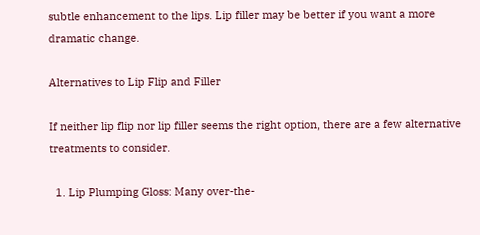subtle enhancement to the lips. Lip filler may be better if you want a more dramatic change.

Alternatives to Lip Flip and Filler

If neither lip flip nor lip filler seems the right option, there are a few alternative treatments to consider.

  1. Lip Plumping Gloss: Many over-the-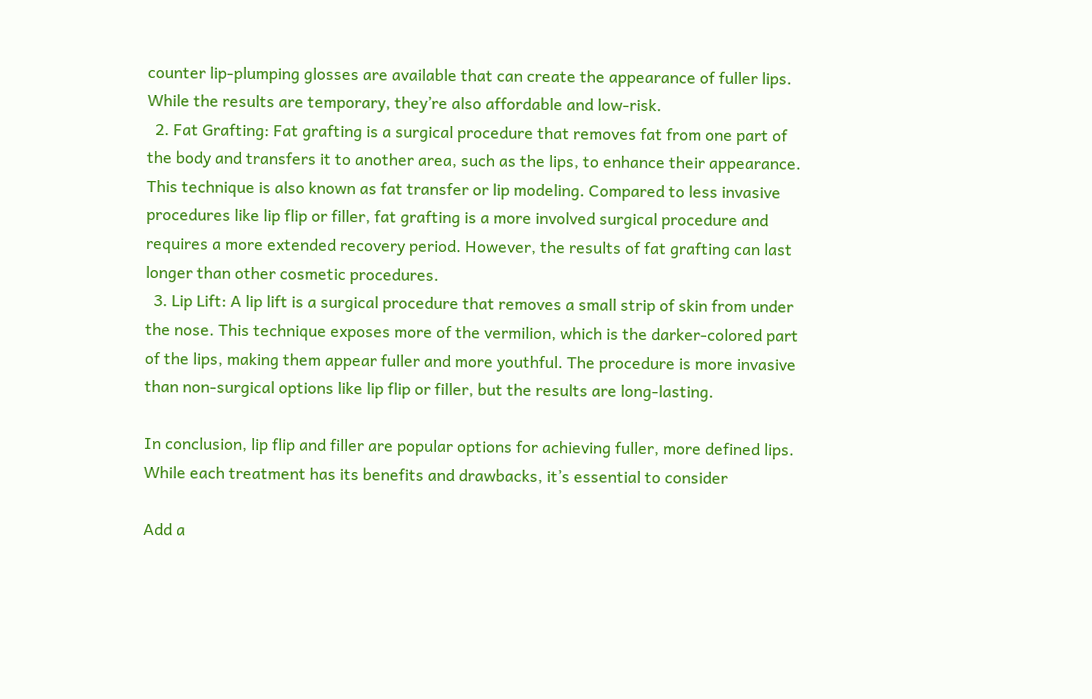counter lip-plumping glosses are available that can create the appearance of fuller lips. While the results are temporary, they’re also affordable and low-risk.
  2. Fat Grafting: Fat grafting is a surgical procedure that removes fat from one part of the body and transfers it to another area, such as the lips, to enhance their appearance. This technique is also known as fat transfer or lip modeling. Compared to less invasive procedures like lip flip or filler, fat grafting is a more involved surgical procedure and requires a more extended recovery period. However, the results of fat grafting can last longer than other cosmetic procedures.
  3. Lip Lift: A lip lift is a surgical procedure that removes a small strip of skin from under the nose. This technique exposes more of the vermilion, which is the darker-colored part of the lips, making them appear fuller and more youthful. The procedure is more invasive than non-surgical options like lip flip or filler, but the results are long-lasting.

In conclusion, lip flip and filler are popular options for achieving fuller, more defined lips. While each treatment has its benefits and drawbacks, it’s essential to consider

Add a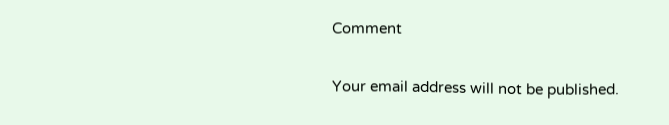Comment

Your email address will not be published.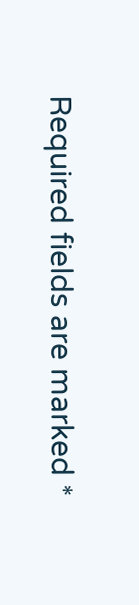Required fields are marked *